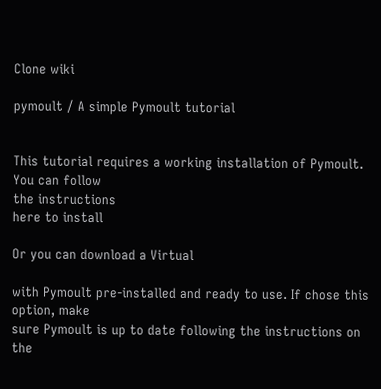Clone wiki

pymoult / A simple Pymoult tutorial


This tutorial requires a working installation of Pymoult. You can follow
the instructions
here to install

Or you can download a Virtual

with Pymoult pre-installed and ready to use. If chose this option, make
sure Pymoult is up to date following the instructions on the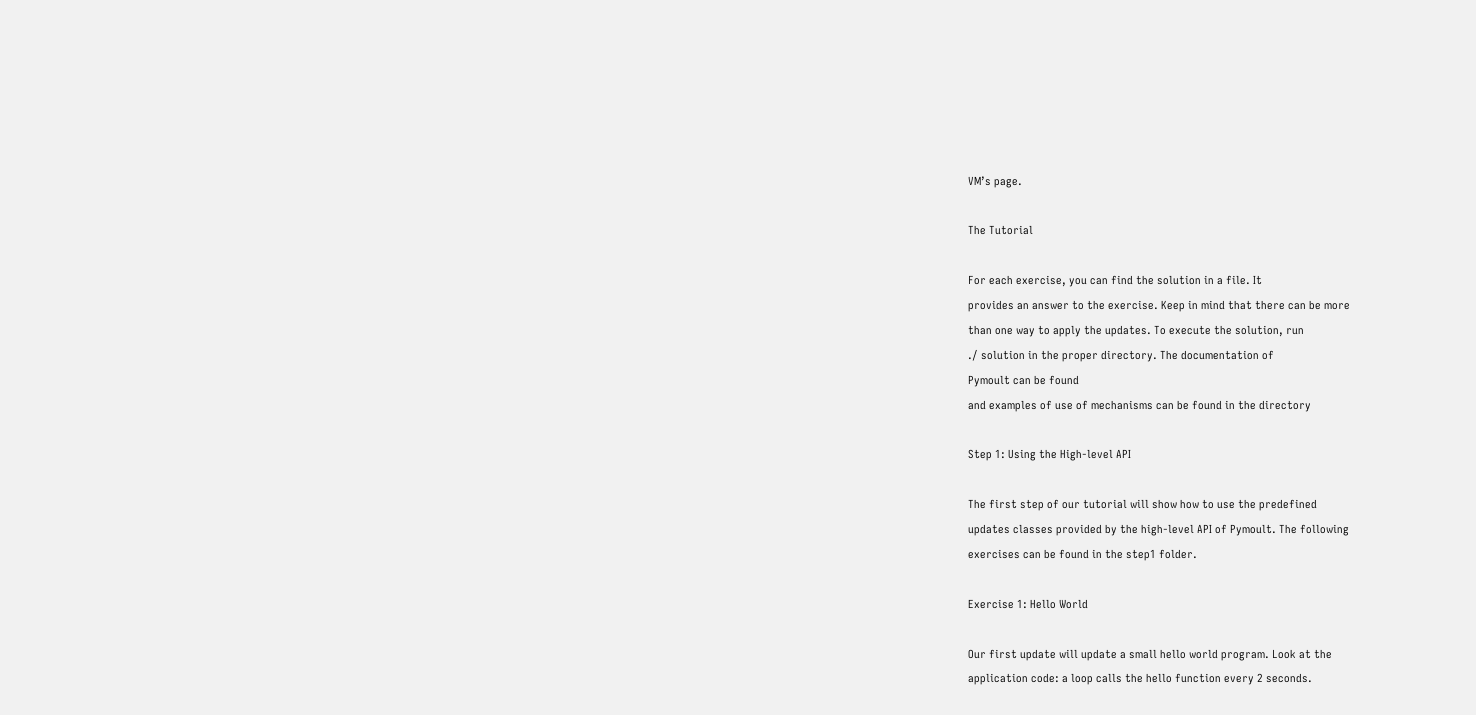VM’s page.

The Tutorial

For each exercise, you can find the solution in a file. It
provides an answer to the exercise. Keep in mind that there can be more
than one way to apply the updates. To execute the solution, run
./ solution in the proper directory. The documentation of
Pymoult can be found
and examples of use of mechanisms can be found in the directory

Step 1: Using the High-level API

The first step of our tutorial will show how to use the predefined
updates classes provided by the high-level API of Pymoult. The following
exercises can be found in the step1 folder.

Exercise 1: Hello World

Our first update will update a small hello world program. Look at the
application code: a loop calls the hello function every 2 seconds.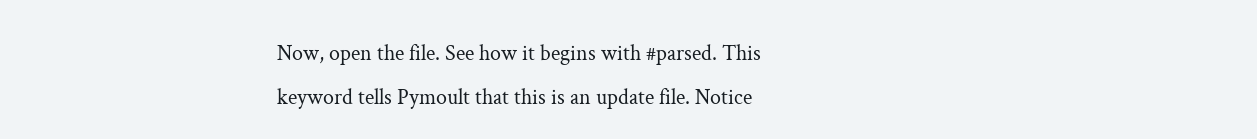Now, open the file. See how it begins with #parsed. This
keyword tells Pymoult that this is an update file. Notice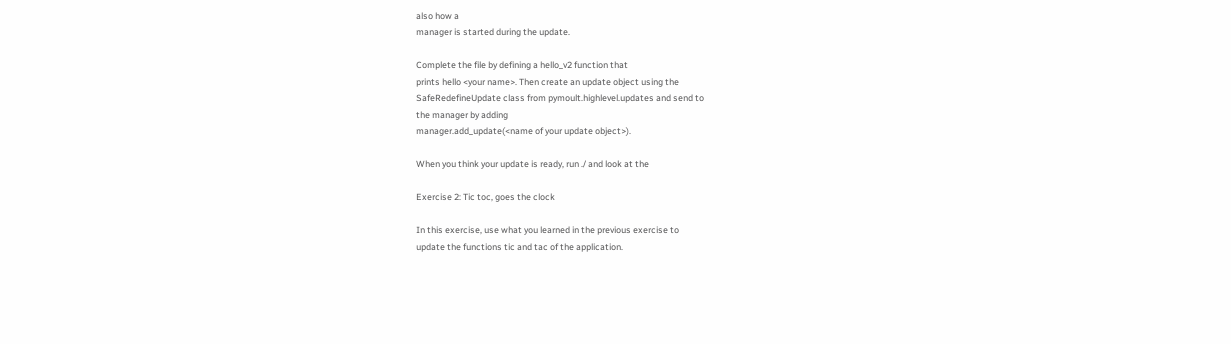also how a
manager is started during the update.

Complete the file by defining a hello_v2 function that
prints hello <your name>. Then create an update object using the
SafeRedefineUpdate class from pymoult.highlevel.updates and send to
the manager by adding
manager.add_update(<name of your update object>).

When you think your update is ready, run ./ and look at the

Exercise 2: Tic toc, goes the clock

In this exercise, use what you learned in the previous exercise to
update the functions tic and tac of the application.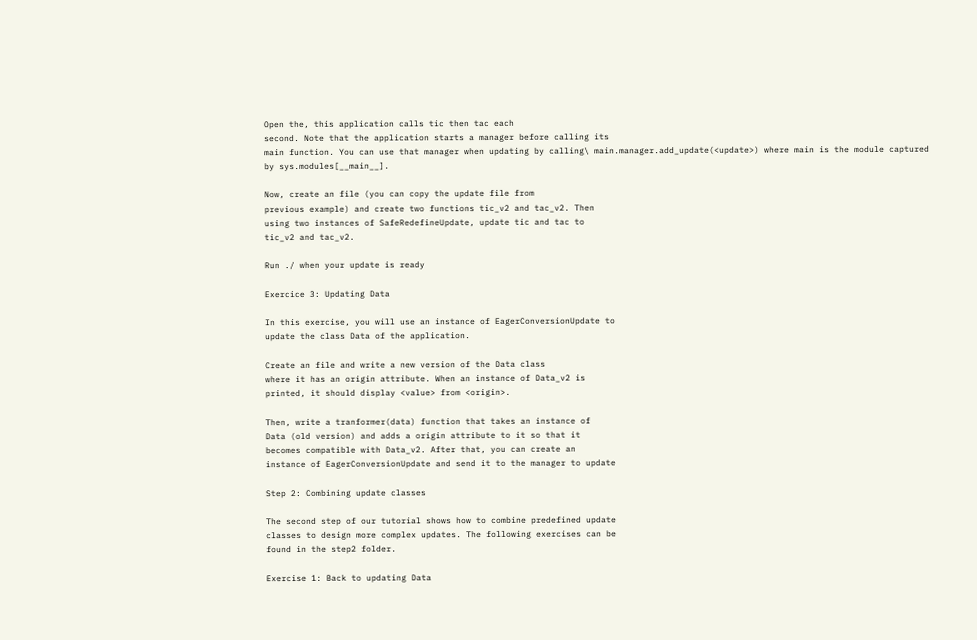Open the, this application calls tic then tac each
second. Note that the application starts a manager before calling its
main function. You can use that manager when updating by calling\ main.manager.add_update(<update>) where main is the module captured
by sys.modules[__main__].

Now, create an file (you can copy the update file from
previous example) and create two functions tic_v2 and tac_v2. Then
using two instances of SafeRedefineUpdate, update tic and tac to
tic_v2 and tac_v2.

Run ./ when your update is ready

Exercice 3: Updating Data

In this exercise, you will use an instance of EagerConversionUpdate to
update the class Data of the application.

Create an file and write a new version of the Data class
where it has an origin attribute. When an instance of Data_v2 is
printed, it should display <value> from <origin>.

Then, write a tranformer(data) function that takes an instance of
Data (old version) and adds a origin attribute to it so that it
becomes compatible with Data_v2. After that, you can create an
instance of EagerConversionUpdate and send it to the manager to update

Step 2: Combining update classes

The second step of our tutorial shows how to combine predefined update
classes to design more complex updates. The following exercises can be
found in the step2 folder.

Exercise 1: Back to updating Data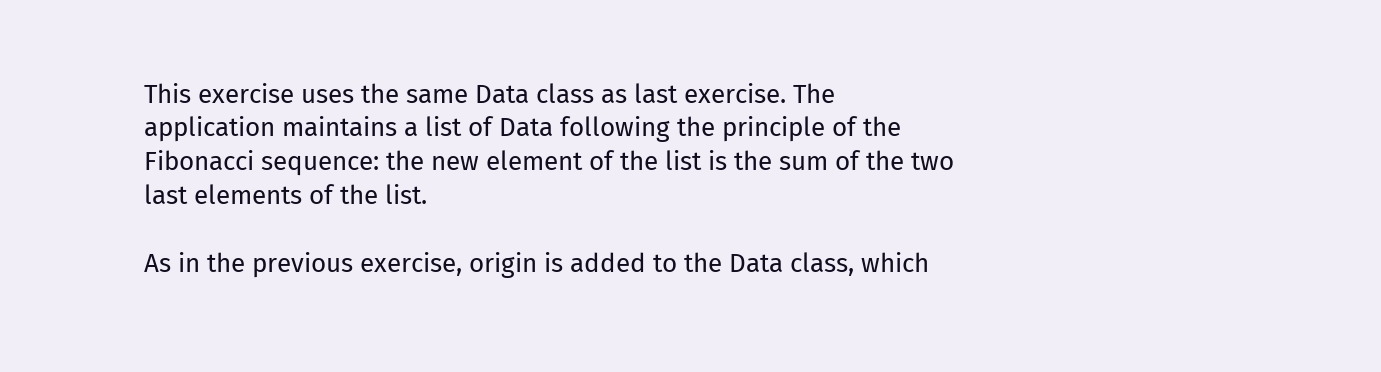This exercise uses the same Data class as last exercise. The
application maintains a list of Data following the principle of the
Fibonacci sequence: the new element of the list is the sum of the two
last elements of the list.

As in the previous exercise, origin is added to the Data class, which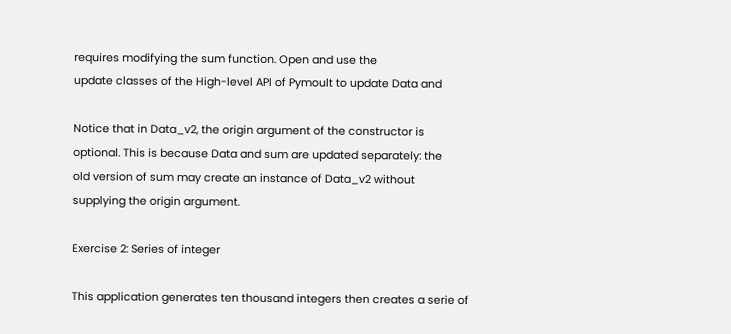requires modifying the sum function. Open and use the
update classes of the High-level API of Pymoult to update Data and

Notice that in Data_v2, the origin argument of the constructor is
optional. This is because Data and sum are updated separately: the
old version of sum may create an instance of Data_v2 without
supplying the origin argument.

Exercise 2: Series of integer

This application generates ten thousand integers then creates a serie of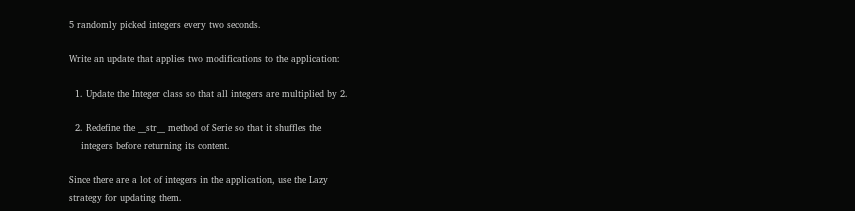5 randomly picked integers every two seconds.

Write an update that applies two modifications to the application:

  1. Update the Integer class so that all integers are multiplied by 2.

  2. Redefine the __str__ method of Serie so that it shuffles the
    integers before returning its content.

Since there are a lot of integers in the application, use the Lazy
strategy for updating them.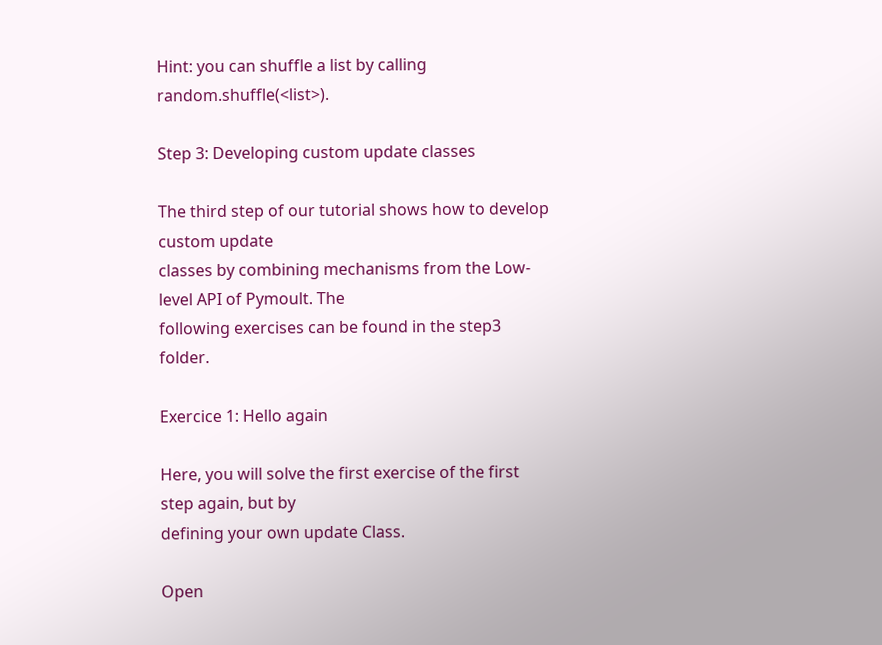Hint: you can shuffle a list by calling random.shuffle(<list>).

Step 3: Developing custom update classes

The third step of our tutorial shows how to develop custom update
classes by combining mechanisms from the Low-level API of Pymoult. The
following exercises can be found in the step3 folder.

Exercice 1: Hello again

Here, you will solve the first exercise of the first step again, but by
defining your own update Class.

Open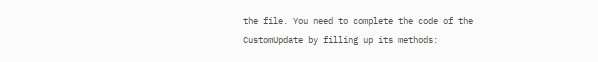the file. You need to complete the code of the
CustomUpdate by filling up its methods: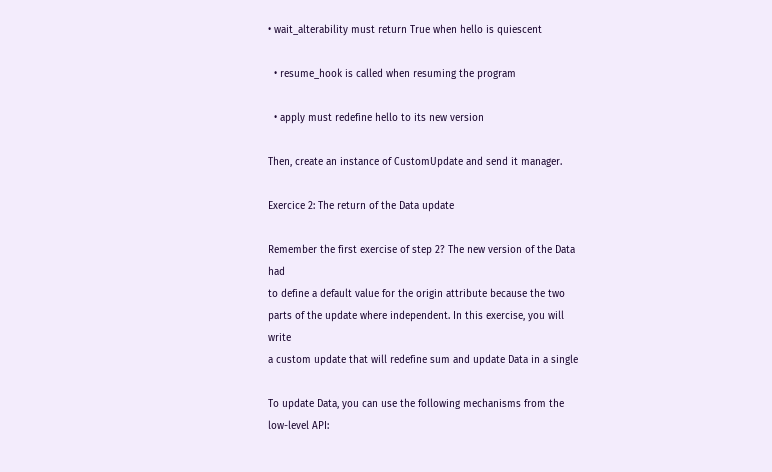• wait_alterability must return True when hello is quiescent

  • resume_hook is called when resuming the program

  • apply must redefine hello to its new version

Then, create an instance of CustomUpdate and send it manager.

Exercice 2: The return of the Data update

Remember the first exercise of step 2? The new version of the Data had
to define a default value for the origin attribute because the two
parts of the update where independent. In this exercise, you will write
a custom update that will redefine sum and update Data in a single

To update Data, you can use the following mechanisms from the
low-level API: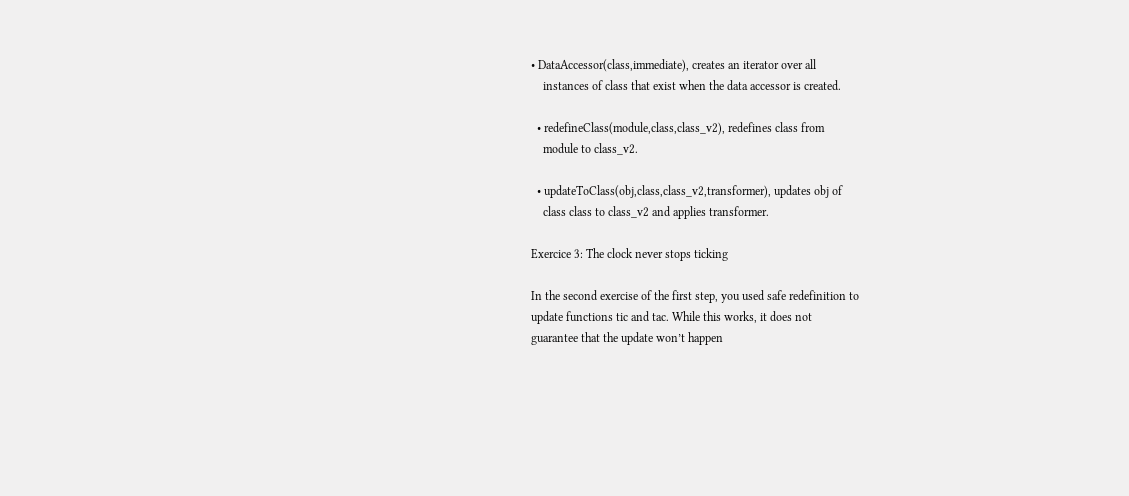• DataAccessor(class,immediate), creates an iterator over all
    instances of class that exist when the data accessor is created.

  • redefineClass(module,class,class_v2), redefines class from
    module to class_v2.

  • updateToClass(obj,class,class_v2,transformer), updates obj of
    class class to class_v2 and applies transformer.

Exercice 3: The clock never stops ticking

In the second exercise of the first step, you used safe redefinition to
update functions tic and tac. While this works, it does not
guarantee that the update won’t happen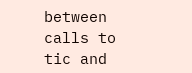between calls to tic and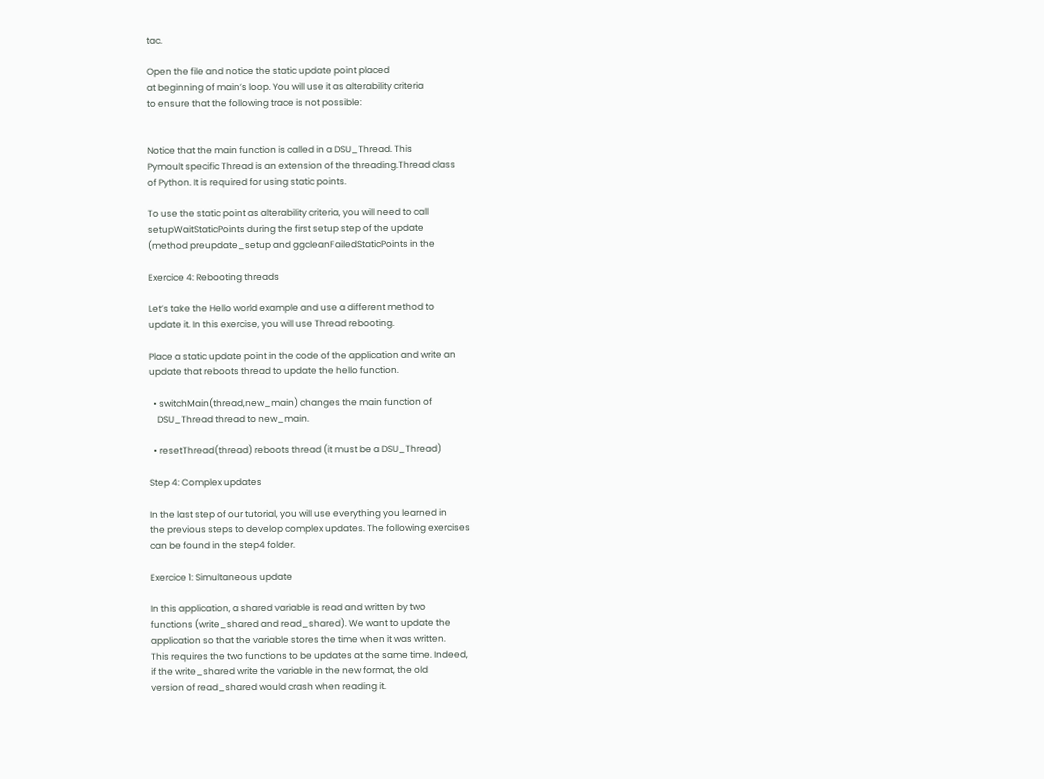tac.

Open the file and notice the static update point placed
at beginning of main’s loop. You will use it as alterability criteria
to ensure that the following trace is not possible:


Notice that the main function is called in a DSU_Thread. This
Pymoult specific Thread is an extension of the threading.Thread class
of Python. It is required for using static points.

To use the static point as alterability criteria, you will need to call
setupWaitStaticPoints during the first setup step of the update
(method preupdate_setup and ggcleanFailedStaticPoints in the

Exercice 4: Rebooting threads

Let’s take the Hello world example and use a different method to
update it. In this exercise, you will use Thread rebooting.

Place a static update point in the code of the application and write an
update that reboots thread to update the hello function.

  • switchMain(thread,new_main) changes the main function of
    DSU_Thread thread to new_main.

  • resetThread(thread) reboots thread (it must be a DSU_Thread)

Step 4: Complex updates

In the last step of our tutorial, you will use everything you learned in
the previous steps to develop complex updates. The following exercises
can be found in the step4 folder.

Exercice 1: Simultaneous update

In this application, a shared variable is read and written by two
functions (write_shared and read_shared). We want to update the
application so that the variable stores the time when it was written.
This requires the two functions to be updates at the same time. Indeed,
if the write_shared write the variable in the new format, the old
version of read_shared would crash when reading it.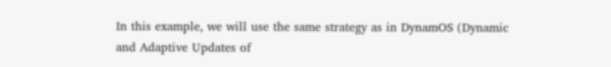In this example, we will use the same strategy as in DynamOS (Dynamic
and Adaptive Updates of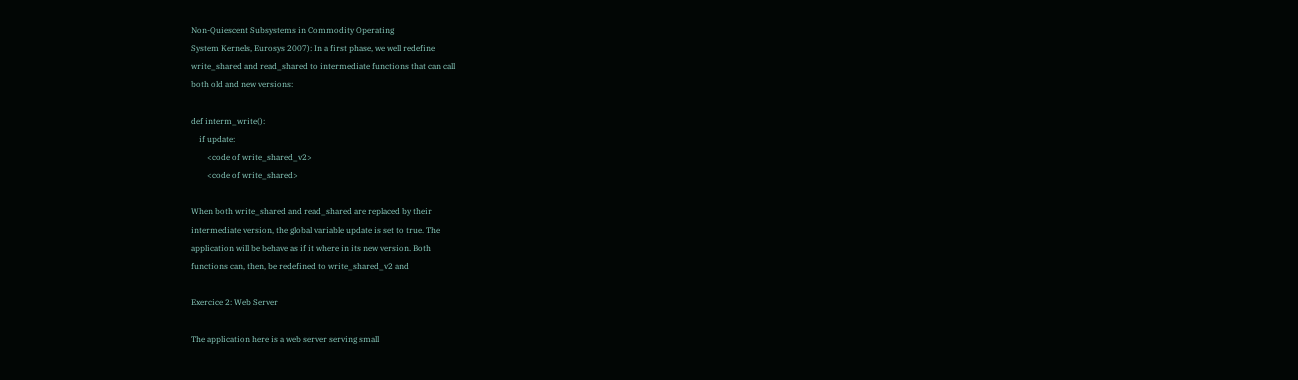Non-Quiescent Subsystems in Commodity Operating
System Kernels, Eurosys 2007): In a first phase, we well redefine
write_shared and read_shared to intermediate functions that can call
both old and new versions:

def interm_write():
    if update:
        <code of write_shared_v2>
        <code of write_shared>

When both write_shared and read_shared are replaced by their
intermediate version, the global variable update is set to true. The
application will be behave as if it where in its new version. Both
functions can, then, be redefined to write_shared_v2 and

Exercice 2: Web Server

The application here is a web server serving small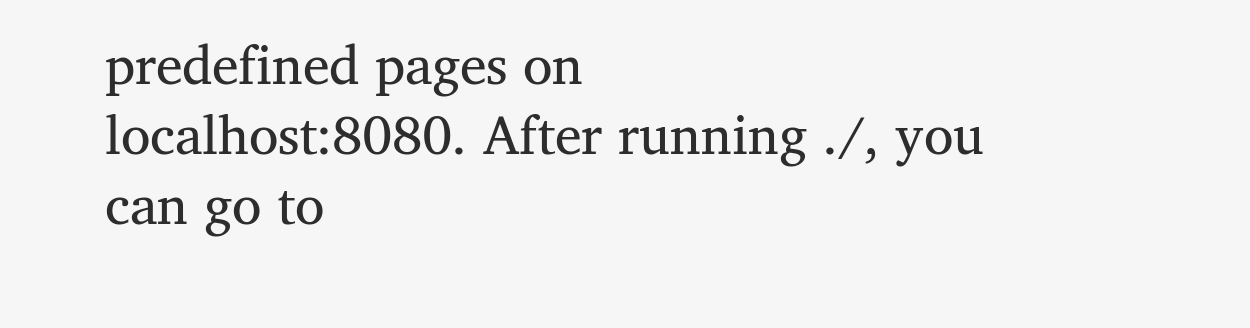predefined pages on
localhost:8080. After running ./, you can go to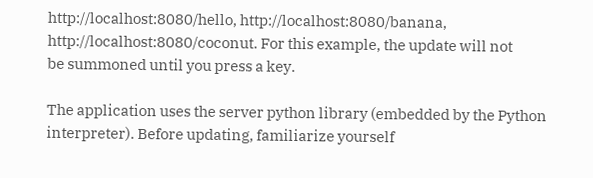http://localhost:8080/hello, http://localhost:8080/banana,
http://localhost:8080/coconut. For this example, the update will not
be summoned until you press a key.

The application uses the server python library (embedded by the Python
interpreter). Before updating, familiarize yourself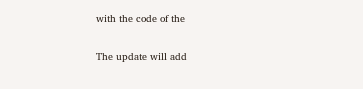with the code of the

The update will add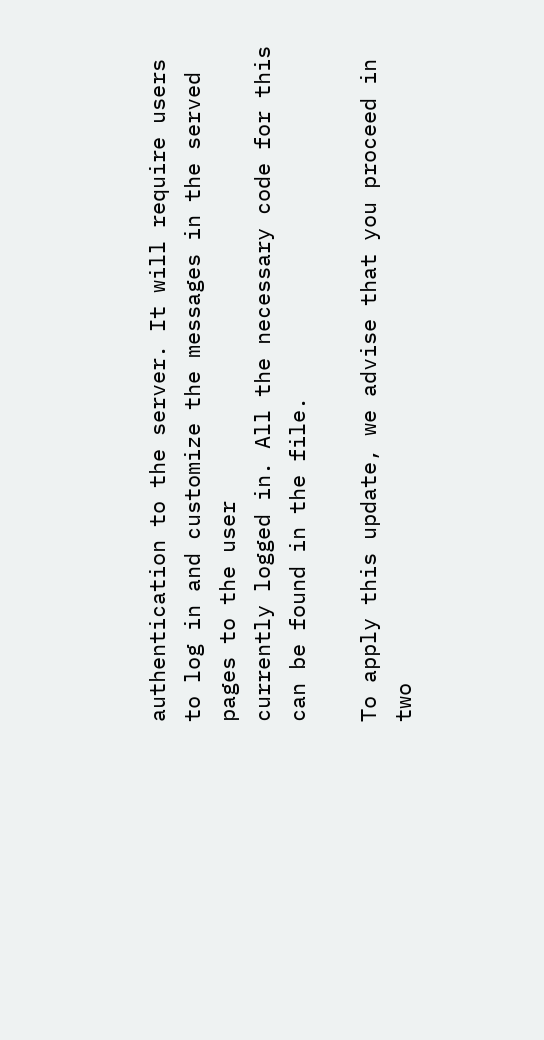authentication to the server. It will require users
to log in and customize the messages in the served pages to the user
currently logged in. All the necessary code for this can be found in the file.

To apply this update, we advise that you proceed in two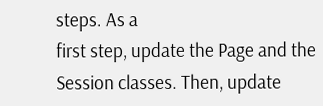steps. As a
first step, update the Page and the Session classes. Then, update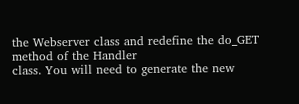the Webserver class and redefine the do_GET method of the Handler
class. You will need to generate the new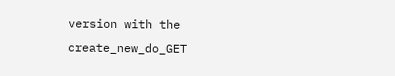version with the
create_new_do_GET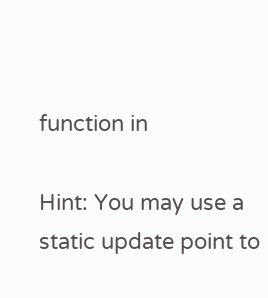function in

Hint: You may use a static update point to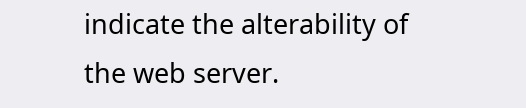indicate the alterability of
the web server.